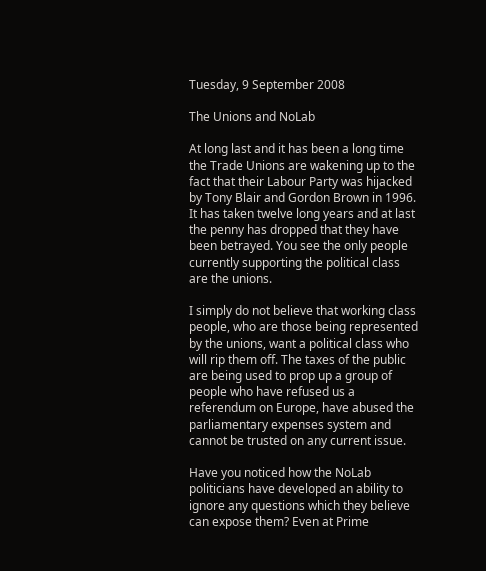Tuesday, 9 September 2008

The Unions and NoLab

At long last and it has been a long time the Trade Unions are wakening up to the fact that their Labour Party was hijacked by Tony Blair and Gordon Brown in 1996. It has taken twelve long years and at last the penny has dropped that they have been betrayed. You see the only people currently supporting the political class are the unions.

I simply do not believe that working class people, who are those being represented by the unions, want a political class who will rip them off. The taxes of the public are being used to prop up a group of people who have refused us a referendum on Europe, have abused the parliamentary expenses system and cannot be trusted on any current issue.

Have you noticed how the NoLab politicians have developed an ability to ignore any questions which they believe can expose them? Even at Prime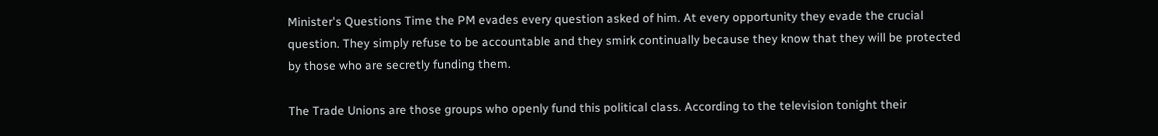Minister's Questions Time the PM evades every question asked of him. At every opportunity they evade the crucial question. They simply refuse to be accountable and they smirk continually because they know that they will be protected by those who are secretly funding them.

The Trade Unions are those groups who openly fund this political class. According to the television tonight their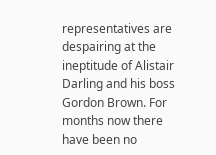representatives are despairing at the ineptitude of Alistair Darling and his boss Gordon Brown. For months now there have been no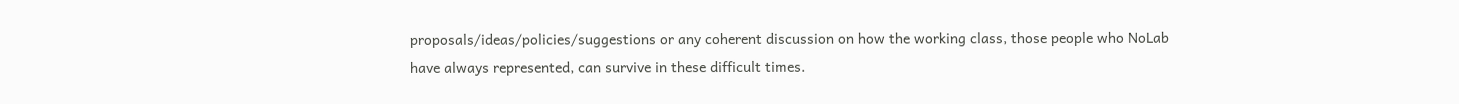proposals/ideas/policies/suggestions or any coherent discussion on how the working class, those people who NoLab have always represented, can survive in these difficult times.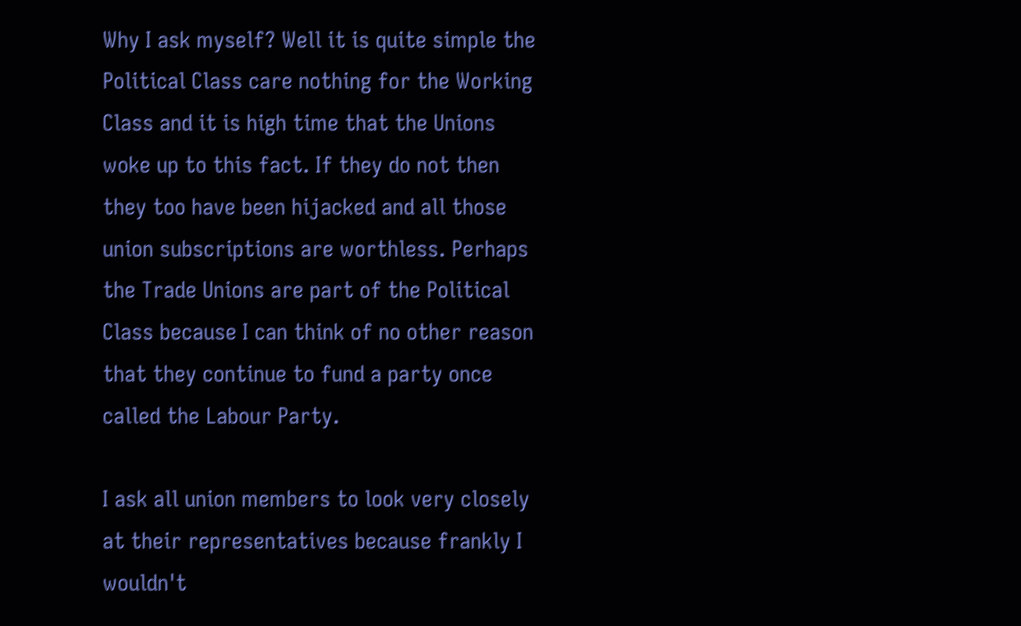Why I ask myself? Well it is quite simple the Political Class care nothing for the Working Class and it is high time that the Unions woke up to this fact. If they do not then they too have been hijacked and all those union subscriptions are worthless. Perhaps the Trade Unions are part of the Political Class because I can think of no other reason that they continue to fund a party once called the Labour Party.

I ask all union members to look very closely at their representatives because frankly I wouldn't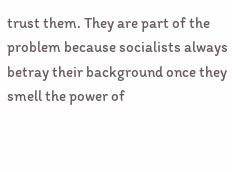trust them. They are part of the problem because socialists always betray their background once they smell the power of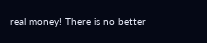real money! There is no better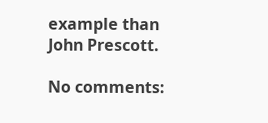example than John Prescott.

No comments: